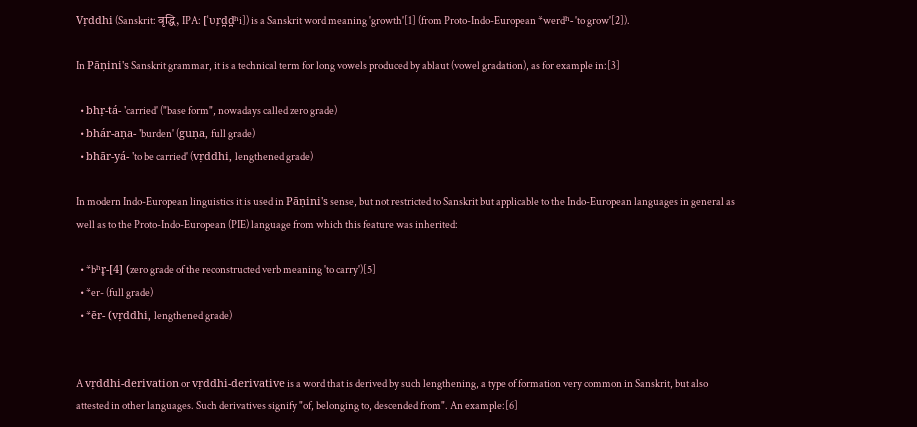Vṛddhi (Sanskrit: वृद्धि, IPA: [ˈʋr̩d̪d̪ʰi]) is a Sanskrit word meaning 'growth'[1] (from Proto-Indo-European *werdʰ- 'to grow'[2]).

In Pāṇini's Sanskrit grammar, it is a technical term for long vowels produced by ablaut (vowel gradation), as for example in:[3]

  • bhṛ-tá- 'carried' ("base form", nowadays called zero grade)
  • bhár-aṇa- 'burden' (guṇa, full grade)
  • bhār-yá- 'to be carried' (vṛddhi, lengthened grade)

In modern Indo-European linguistics it is used in Pāṇini's sense, but not restricted to Sanskrit but applicable to the Indo-European languages in general as well as to the Proto-Indo-European (PIE) language from which this feature was inherited:

  • *bʰr̥-[4] (zero grade of the reconstructed verb meaning 'to carry')[5]
  • *er- (full grade)
  • *ēr- (vṛddhi, lengthened grade)


A vṛddhi-derivation or vṛddhi-derivative is a word that is derived by such lengthening, a type of formation very common in Sanskrit, but also attested in other languages. Such derivatives signify "of, belonging to, descended from". An example:[6]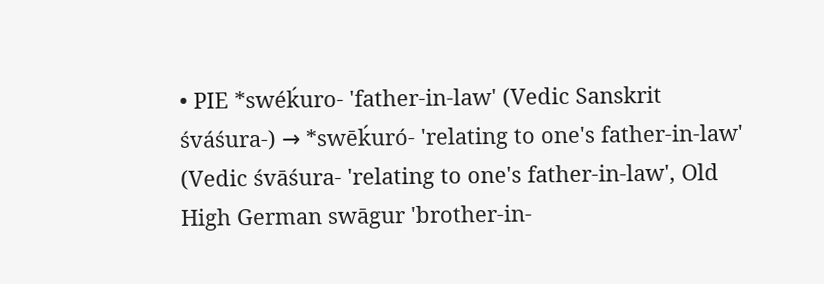• PIE *swéḱuro- 'father-in-law' (Vedic Sanskrit śváśura-) → *swēḱuró- 'relating to one's father-in-law' (Vedic śvāśura- 'relating to one's father-in-law', Old High German swāgur 'brother-in-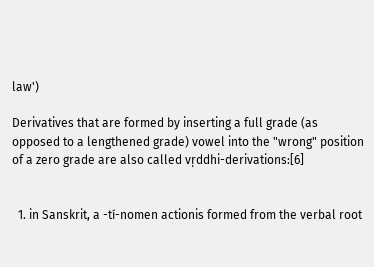law')

Derivatives that are formed by inserting a full grade (as opposed to a lengthened grade) vowel into the "wrong" position of a zero grade are also called vṛddhi-derivations:[6]


  1. in Sanskrit, a -tí-nomen actionis formed from the verbal root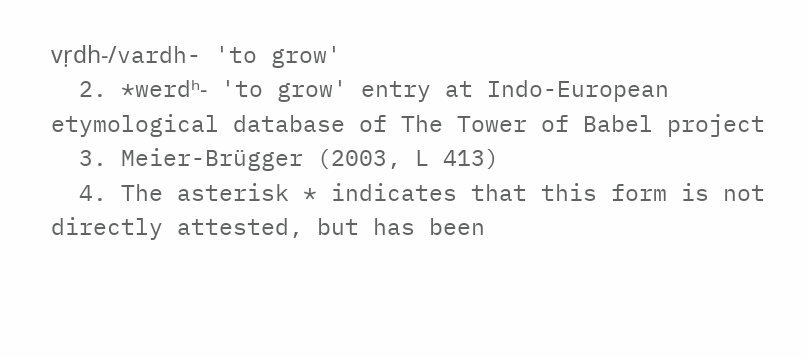vṛdh-/vardh- 'to grow'
  2. *werdʰ- 'to grow' entry at Indo-European etymological database of The Tower of Babel project
  3. Meier-Brügger (2003, L 413)
  4. The asterisk * indicates that this form is not directly attested, but has been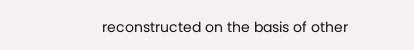reconstructed on the basis of other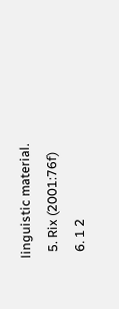linguistic material.
  5. Rix (2001:76f)
  6. 1 2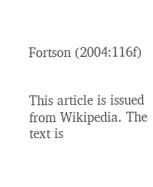Fortson (2004:116f)


This article is issued from Wikipedia. The text is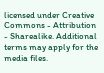licensed under Creative Commons - Attribution - Sharealike. Additional terms may apply for the media files.